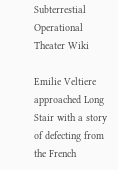Subterrestial Operational Theater Wiki

Emilie Veltiere approached Long Stair with a story of defecting from the French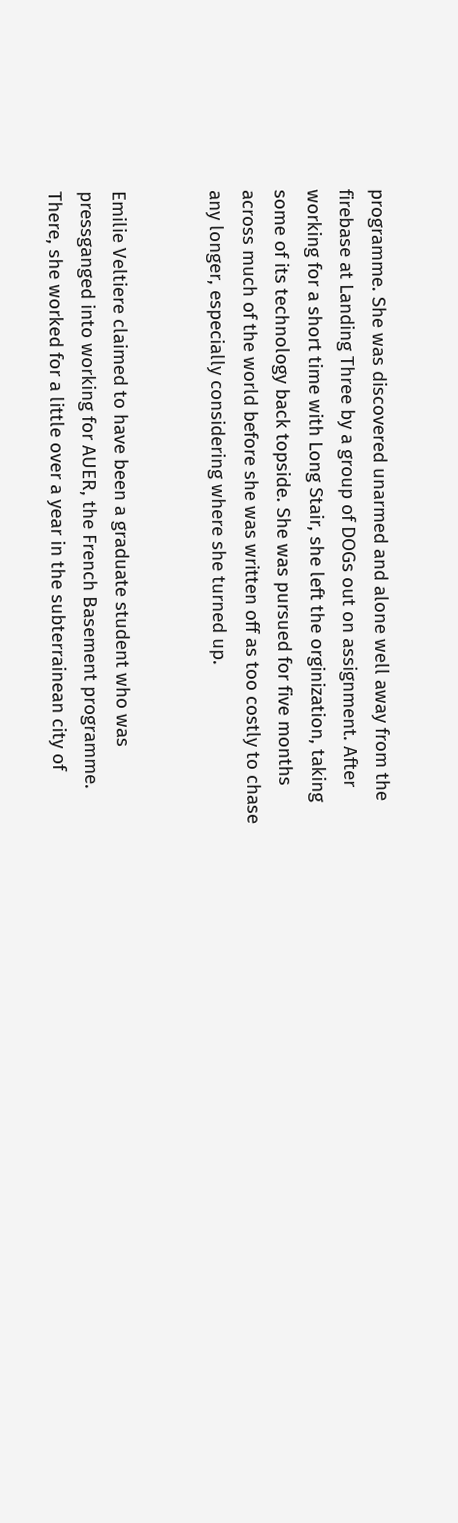programme. She was discovered unarmed and alone well away from the firebase at Landing Three by a group of DOGs out on assignment. After working for a short time with Long Stair, she left the orginization, taking some of its technology back topside. She was pursued for five months across much of the world before she was written off as too costly to chase any longer, especially considering where she turned up.


Emilie Veltiere claimed to have been a graduate student who was pressganged into working for AUER, the French Basement programme. There, she worked for a little over a year in the subterrainean city of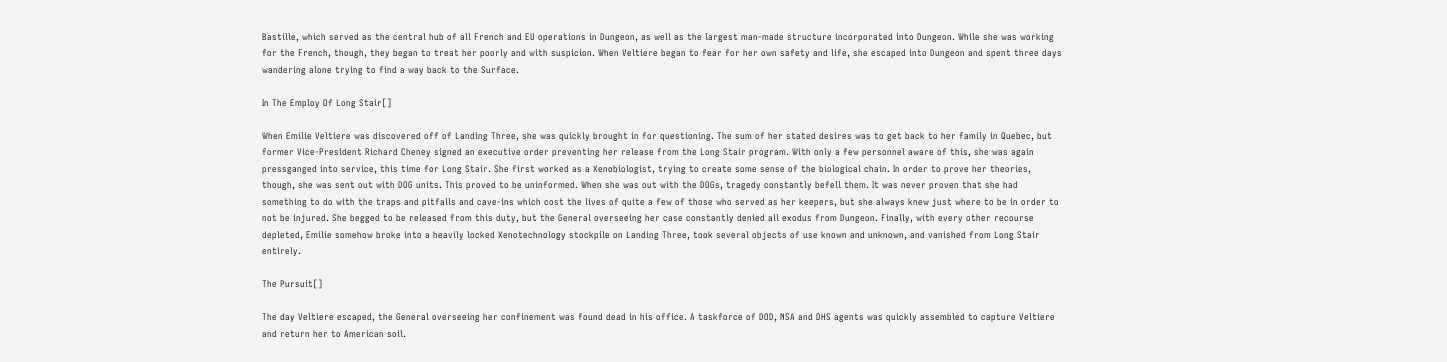Bastille, which served as the central hub of all French and EU operations in Dungeon, as well as the largest man-made structure incorporated into Dungeon. While she was working for the French, though, they began to treat her poorly and with suspicion. When Veltiere began to fear for her own safety and life, she escaped into Dungeon and spent three days wandering alone trying to find a way back to the Surface.

In The Employ Of Long Stair[]

When Emilie Veltiere was discovered off of Landing Three, she was quickly brought in for questioning. The sum of her stated desires was to get back to her family in Quebec, but former Vice-President Richard Cheney signed an executive order preventing her release from the Long Stair program. With only a few personnel aware of this, she was again pressganged into service, this time for Long Stair. She first worked as a Xenobiologist, trying to create some sense of the biological chain. In order to prove her theories, though, she was sent out with DOG units. This proved to be uninformed. When she was out with the DOGs, tragedy constantly befell them. It was never proven that she had something to do with the traps and pitfalls and cave-ins which cost the lives of quite a few of those who served as her keepers, but she always knew just where to be in order to not be injured. She begged to be released from this duty, but the General overseeing her case constantly denied all exodus from Dungeon. Finally, with every other recourse depleted, Emilie somehow broke into a heavily locked Xenotechnology stockpile on Landing Three, took several objects of use known and unknown, and vanished from Long Stair entirely.

The Pursuit[]

The day Veltiere escaped, the General overseeing her confinement was found dead in his office. A taskforce of DOD, NSA and DHS agents was quickly assembled to capture Veltiere and return her to American soil.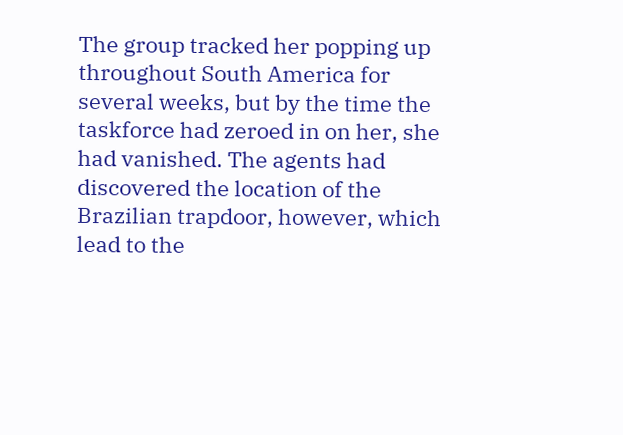The group tracked her popping up throughout South America for several weeks, but by the time the taskforce had zeroed in on her, she had vanished. The agents had discovered the location of the Brazilian trapdoor, however, which lead to the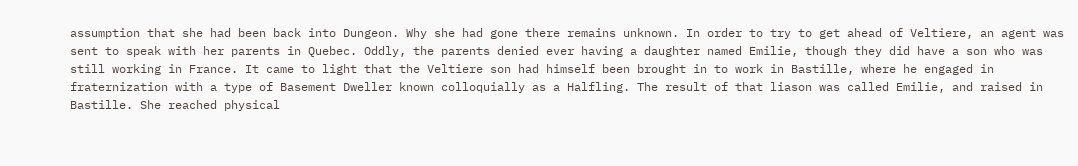assumption that she had been back into Dungeon. Why she had gone there remains unknown. In order to try to get ahead of Veltiere, an agent was sent to speak with her parents in Quebec. Oddly, the parents denied ever having a daughter named Emilie, though they did have a son who was still working in France. It came to light that the Veltiere son had himself been brought in to work in Bastille, where he engaged in fraternization with a type of Basement Dweller known colloquially as a Halfling. The result of that liason was called Emilie, and raised in Bastille. She reached physical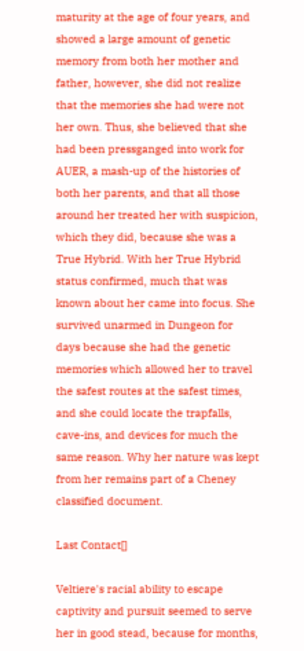maturity at the age of four years, and showed a large amount of genetic memory from both her mother and father, however, she did not realize that the memories she had were not her own. Thus, she believed that she had been pressganged into work for AUER, a mash-up of the histories of both her parents, and that all those around her treated her with suspicion, which they did, because she was a True Hybrid. With her True Hybrid status confirmed, much that was known about her came into focus. She survived unarmed in Dungeon for days because she had the genetic memories which allowed her to travel the safest routes at the safest times, and she could locate the trapfalls, cave-ins, and devices for much the same reason. Why her nature was kept from her remains part of a Cheney classified document.

Last Contact[]

Veltiere's racial ability to escape captivity and pursuit seemed to serve her in good stead, because for months,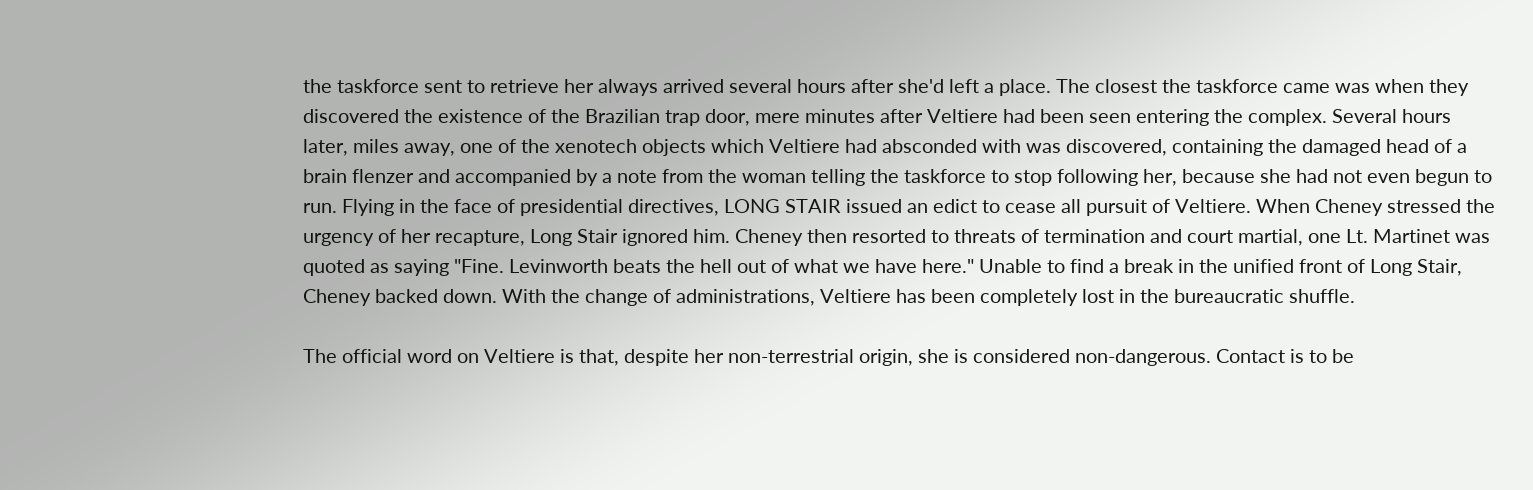the taskforce sent to retrieve her always arrived several hours after she'd left a place. The closest the taskforce came was when they discovered the existence of the Brazilian trap door, mere minutes after Veltiere had been seen entering the complex. Several hours later, miles away, one of the xenotech objects which Veltiere had absconded with was discovered, containing the damaged head of a brain flenzer and accompanied by a note from the woman telling the taskforce to stop following her, because she had not even begun to run. Flying in the face of presidential directives, LONG STAIR issued an edict to cease all pursuit of Veltiere. When Cheney stressed the urgency of her recapture, Long Stair ignored him. Cheney then resorted to threats of termination and court martial, one Lt. Martinet was quoted as saying "Fine. Levinworth beats the hell out of what we have here." Unable to find a break in the unified front of Long Stair, Cheney backed down. With the change of administrations, Veltiere has been completely lost in the bureaucratic shuffle.

The official word on Veltiere is that, despite her non-terrestrial origin, she is considered non-dangerous. Contact is to be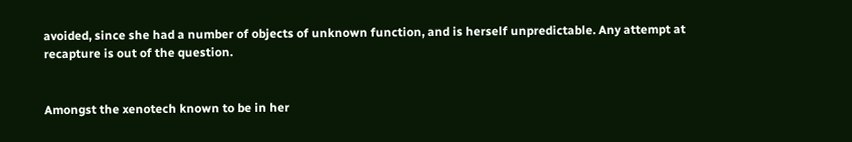avoided, since she had a number of objects of unknown function, and is herself unpredictable. Any attempt at recapture is out of the question.


Amongst the xenotech known to be in her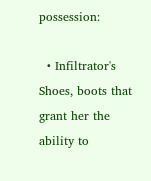possession:

  • Infiltrator's Shoes, boots that grant her the ability to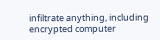infiltrate anything, including encrypted computer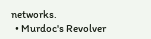networks.
  • Murdoc's Revolver